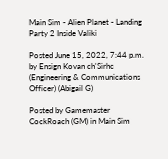Main Sim - Alien Planet - Landing Party 2 Inside Valiki

Posted June 15, 2022, 7:44 p.m. by Ensign Kovan ch'Sirhc (Engineering & Communications Officer) (Abigail G)

Posted by Gamemaster CockRoach (GM) in Main Sim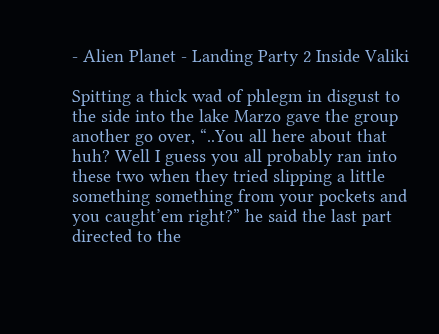- Alien Planet - Landing Party 2 Inside Valiki

Spitting a thick wad of phlegm in disgust to the side into the lake Marzo gave the group another go over, “..You all here about that huh? Well I guess you all probably ran into these two when they tried slipping a little something something from your pockets and you caught’em right?” he said the last part directed to the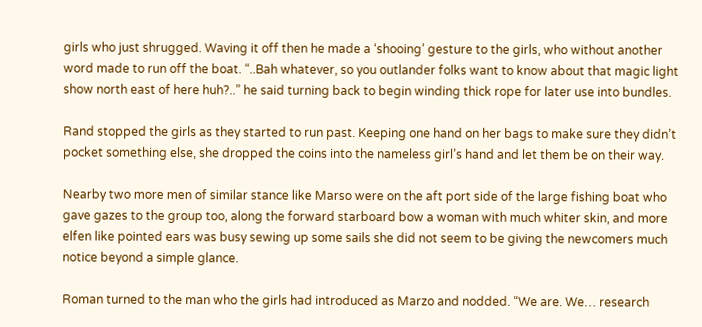girls who just shrugged. Waving it off then he made a ‘shooing’ gesture to the girls, who without another word made to run off the boat. “..Bah whatever, so you outlander folks want to know about that magic light show north east of here huh?..” he said turning back to begin winding thick rope for later use into bundles.

Rand stopped the girls as they started to run past. Keeping one hand on her bags to make sure they didn’t pocket something else, she dropped the coins into the nameless girl’s hand and let them be on their way.

Nearby two more men of similar stance like Marso were on the aft port side of the large fishing boat who gave gazes to the group too, along the forward starboard bow a woman with much whiter skin, and more elfen like pointed ears was busy sewing up some sails she did not seem to be giving the newcomers much notice beyond a simple glance.

Roman turned to the man who the girls had introduced as Marzo and nodded. “We are. We… research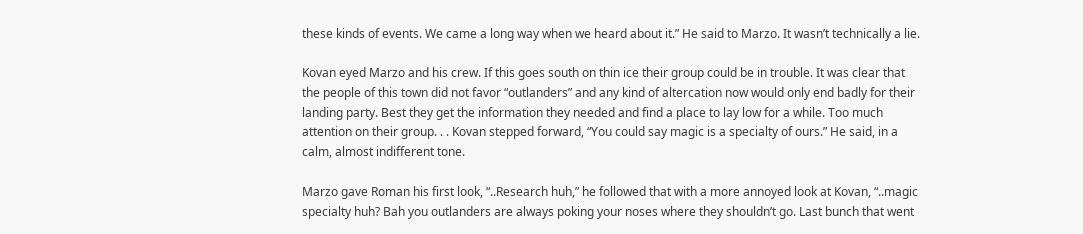these kinds of events. We came a long way when we heard about it.” He said to Marzo. It wasn’t technically a lie.

Kovan eyed Marzo and his crew. If this goes south on thin ice their group could be in trouble. It was clear that the people of this town did not favor “outlanders” and any kind of altercation now would only end badly for their landing party. Best they get the information they needed and find a place to lay low for a while. Too much attention on their group. . . Kovan stepped forward, “You could say magic is a specialty of ours.” He said, in a calm, almost indifferent tone.

Marzo gave Roman his first look, “..Research huh,” he followed that with a more annoyed look at Kovan, “..magic specialty huh? Bah you outlanders are always poking your noses where they shouldn’t go. Last bunch that went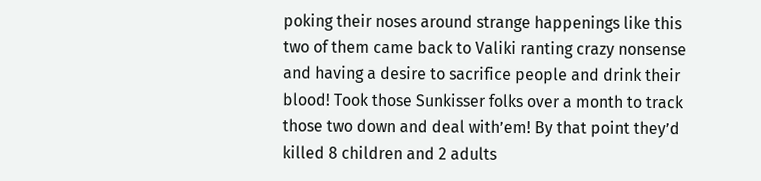poking their noses around strange happenings like this two of them came back to Valiki ranting crazy nonsense and having a desire to sacrifice people and drink their blood! Took those Sunkisser folks over a month to track those two down and deal with’em! By that point they’d killed 8 children and 2 adults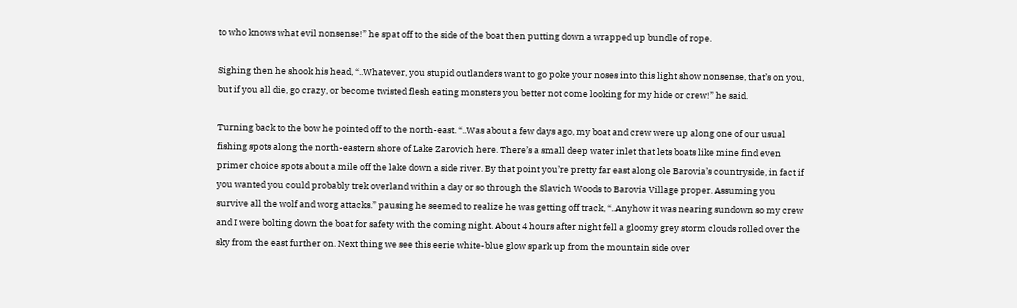to who knows what evil nonsense!” he spat off to the side of the boat then putting down a wrapped up bundle of rope.

Sighing then he shook his head, “..Whatever, you stupid outlanders want to go poke your noses into this light show nonsense, that’s on you, but if you all die, go crazy, or become twisted flesh eating monsters you better not come looking for my hide or crew!” he said.

Turning back to the bow he pointed off to the north-east. “..Was about a few days ago, my boat and crew were up along one of our usual fishing spots along the north-eastern shore of Lake Zarovich here. There’s a small deep water inlet that lets boats like mine find even primer choice spots about a mile off the lake down a side river. By that point you’re pretty far east along ole Barovia’s countryside, in fact if you wanted you could probably trek overland within a day or so through the Slavich Woods to Barovia Village proper. Assuming you survive all the wolf and worg attacks.” pausing he seemed to realize he was getting off track, “..Anyhow it was nearing sundown so my crew and I were bolting down the boat for safety with the coming night. About 4 hours after night fell a gloomy grey storm clouds rolled over the sky from the east further on. Next thing we see this eerie white-blue glow spark up from the mountain side over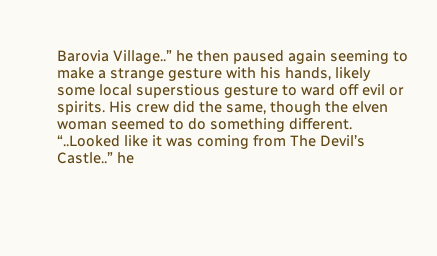Barovia Village..” he then paused again seeming to make a strange gesture with his hands, likely some local superstious gesture to ward off evil or spirits. His crew did the same, though the elven woman seemed to do something different. “..Looked like it was coming from The Devil’s Castle..” he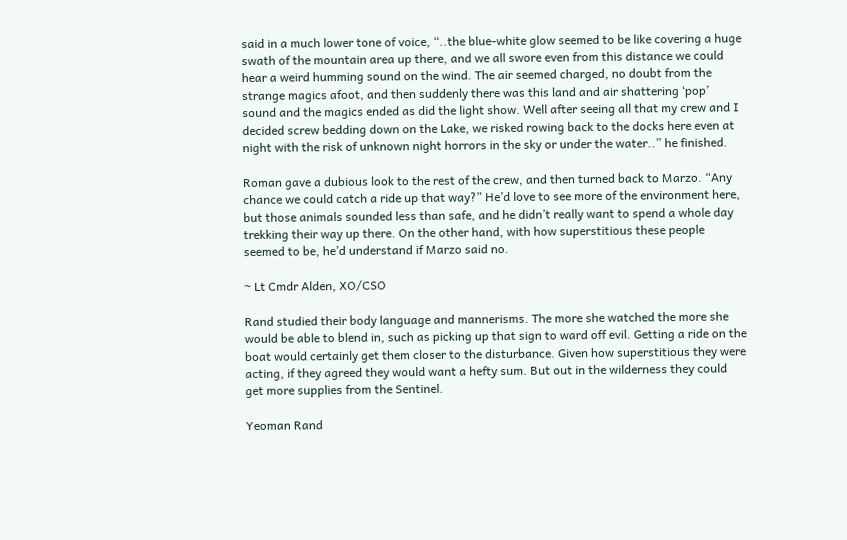said in a much lower tone of voice, “..the blue-white glow seemed to be like covering a huge swath of the mountain area up there, and we all swore even from this distance we could hear a weird humming sound on the wind. The air seemed charged, no doubt from the strange magics afoot, and then suddenly there was this land and air shattering ‘pop’ sound and the magics ended as did the light show. Well after seeing all that my crew and I decided screw bedding down on the Lake, we risked rowing back to the docks here even at night with the risk of unknown night horrors in the sky or under the water..” he finished.

Roman gave a dubious look to the rest of the crew, and then turned back to Marzo. “Any chance we could catch a ride up that way?” He’d love to see more of the environment here, but those animals sounded less than safe, and he didn’t really want to spend a whole day trekking their way up there. On the other hand, with how superstitious these people seemed to be, he’d understand if Marzo said no.

~ Lt Cmdr Alden, XO/CSO

Rand studied their body language and mannerisms. The more she watched the more she would be able to blend in, such as picking up that sign to ward off evil. Getting a ride on the boat would certainly get them closer to the disturbance. Given how superstitious they were acting, if they agreed they would want a hefty sum. But out in the wilderness they could get more supplies from the Sentinel.

Yeoman Rand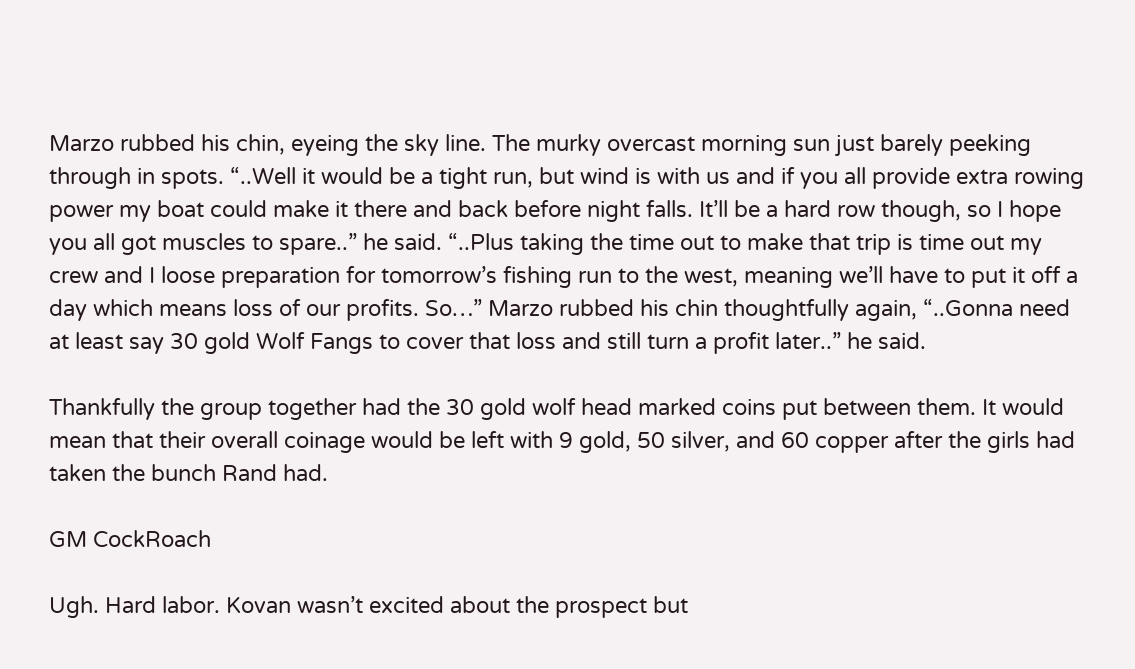Marzo rubbed his chin, eyeing the sky line. The murky overcast morning sun just barely peeking through in spots. “..Well it would be a tight run, but wind is with us and if you all provide extra rowing power my boat could make it there and back before night falls. It’ll be a hard row though, so I hope you all got muscles to spare..” he said. “..Plus taking the time out to make that trip is time out my crew and I loose preparation for tomorrow’s fishing run to the west, meaning we’ll have to put it off a day which means loss of our profits. So…” Marzo rubbed his chin thoughtfully again, “..Gonna need at least say 30 gold Wolf Fangs to cover that loss and still turn a profit later..” he said.

Thankfully the group together had the 30 gold wolf head marked coins put between them. It would mean that their overall coinage would be left with 9 gold, 50 silver, and 60 copper after the girls had taken the bunch Rand had.

GM CockRoach

Ugh. Hard labor. Kovan wasn’t excited about the prospect but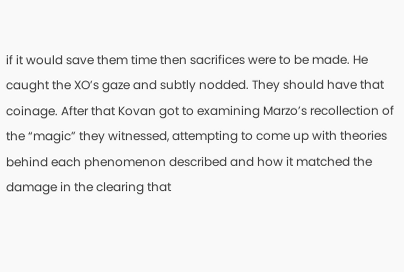if it would save them time then sacrifices were to be made. He caught the XO’s gaze and subtly nodded. They should have that coinage. After that Kovan got to examining Marzo’s recollection of the “magic” they witnessed, attempting to come up with theories behind each phenomenon described and how it matched the damage in the clearing that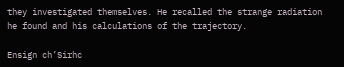they investigated themselves. He recalled the strange radiation he found and his calculations of the trajectory.

Ensign ch’Sirhc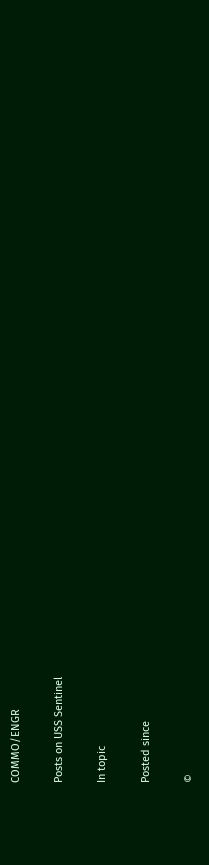COMMO/ENGR

Posts on USS Sentinel

In topic

Posted since

©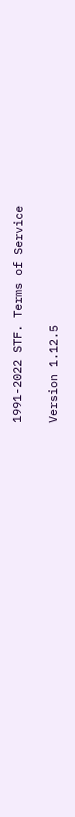1991-2022 STF. Terms of Service

Version 1.12.5